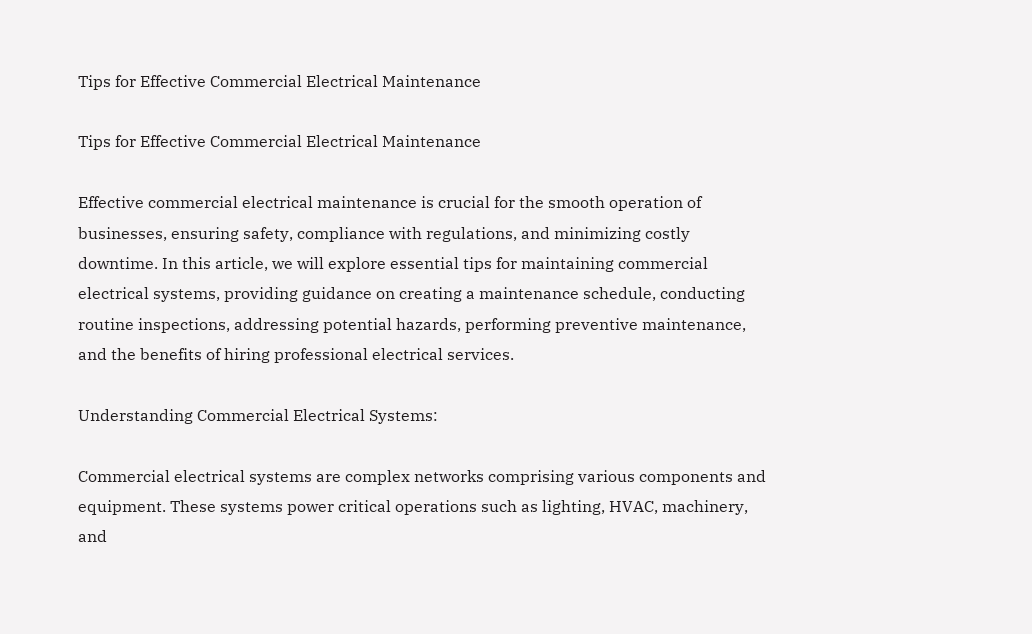Tips for Effective Commercial Electrical Maintenance

Tips for Effective Commercial Electrical Maintenance

Effective commercial electrical maintenance is crucial for the smooth operation of businesses, ensuring safety, compliance with regulations, and minimizing costly downtime. In this article, we will explore essential tips for maintaining commercial electrical systems, providing guidance on creating a maintenance schedule, conducting routine inspections, addressing potential hazards, performing preventive maintenance, and the benefits of hiring professional electrical services.

Understanding Commercial Electrical Systems:

Commercial electrical systems are complex networks comprising various components and equipment. These systems power critical operations such as lighting, HVAC, machinery, and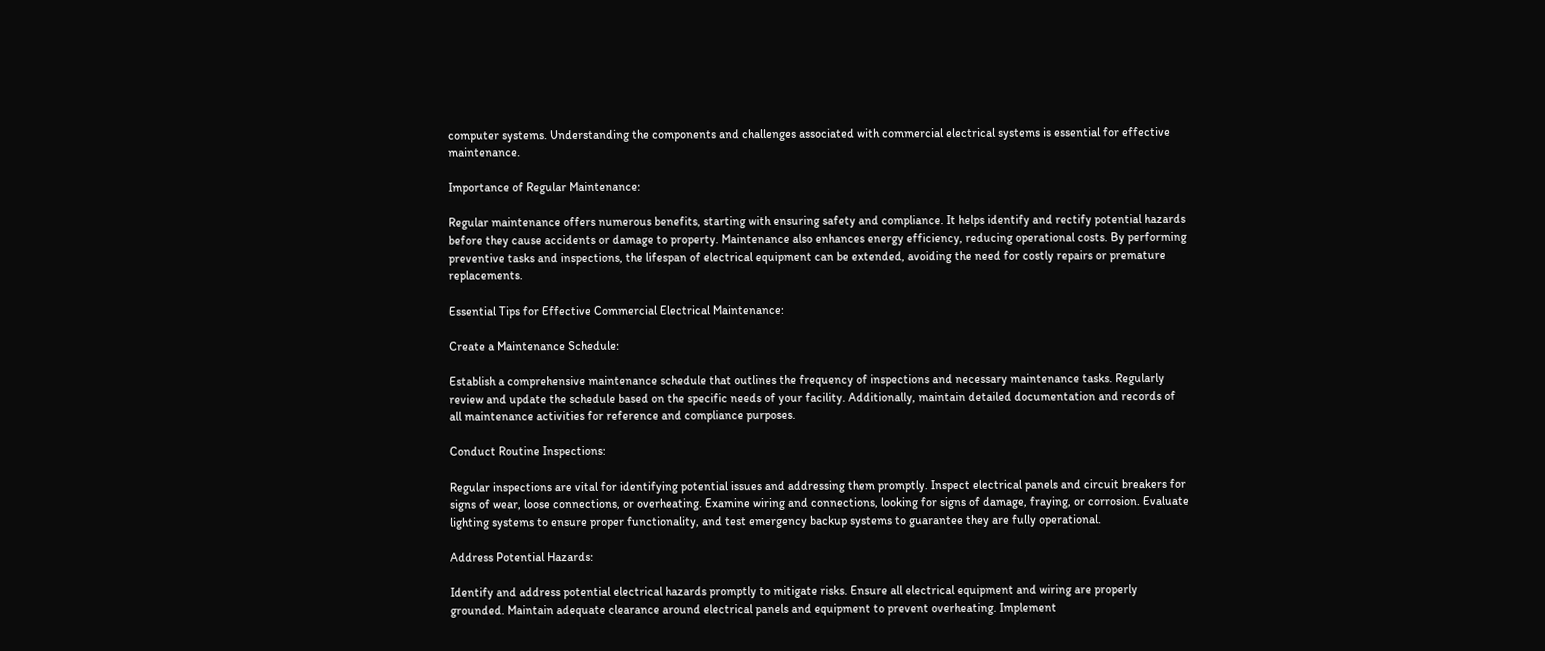computer systems. Understanding the components and challenges associated with commercial electrical systems is essential for effective maintenance.

Importance of Regular Maintenance:

Regular maintenance offers numerous benefits, starting with ensuring safety and compliance. It helps identify and rectify potential hazards before they cause accidents or damage to property. Maintenance also enhances energy efficiency, reducing operational costs. By performing preventive tasks and inspections, the lifespan of electrical equipment can be extended, avoiding the need for costly repairs or premature replacements.

Essential Tips for Effective Commercial Electrical Maintenance:

Create a Maintenance Schedule:

Establish a comprehensive maintenance schedule that outlines the frequency of inspections and necessary maintenance tasks. Regularly review and update the schedule based on the specific needs of your facility. Additionally, maintain detailed documentation and records of all maintenance activities for reference and compliance purposes.

Conduct Routine Inspections:

Regular inspections are vital for identifying potential issues and addressing them promptly. Inspect electrical panels and circuit breakers for signs of wear, loose connections, or overheating. Examine wiring and connections, looking for signs of damage, fraying, or corrosion. Evaluate lighting systems to ensure proper functionality, and test emergency backup systems to guarantee they are fully operational.

Address Potential Hazards:

Identify and address potential electrical hazards promptly to mitigate risks. Ensure all electrical equipment and wiring are properly grounded. Maintain adequate clearance around electrical panels and equipment to prevent overheating. Implement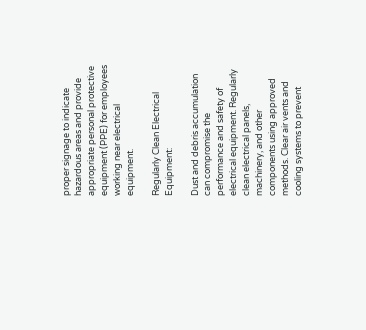proper signage to indicate hazardous areas and provide appropriate personal protective equipment (PPE) for employees working near electrical equipment.

Regularly Clean Electrical Equipment:

Dust and debris accumulation can compromise the performance and safety of electrical equipment. Regularly clean electrical panels, machinery, and other components using approved methods. Clear air vents and cooling systems to prevent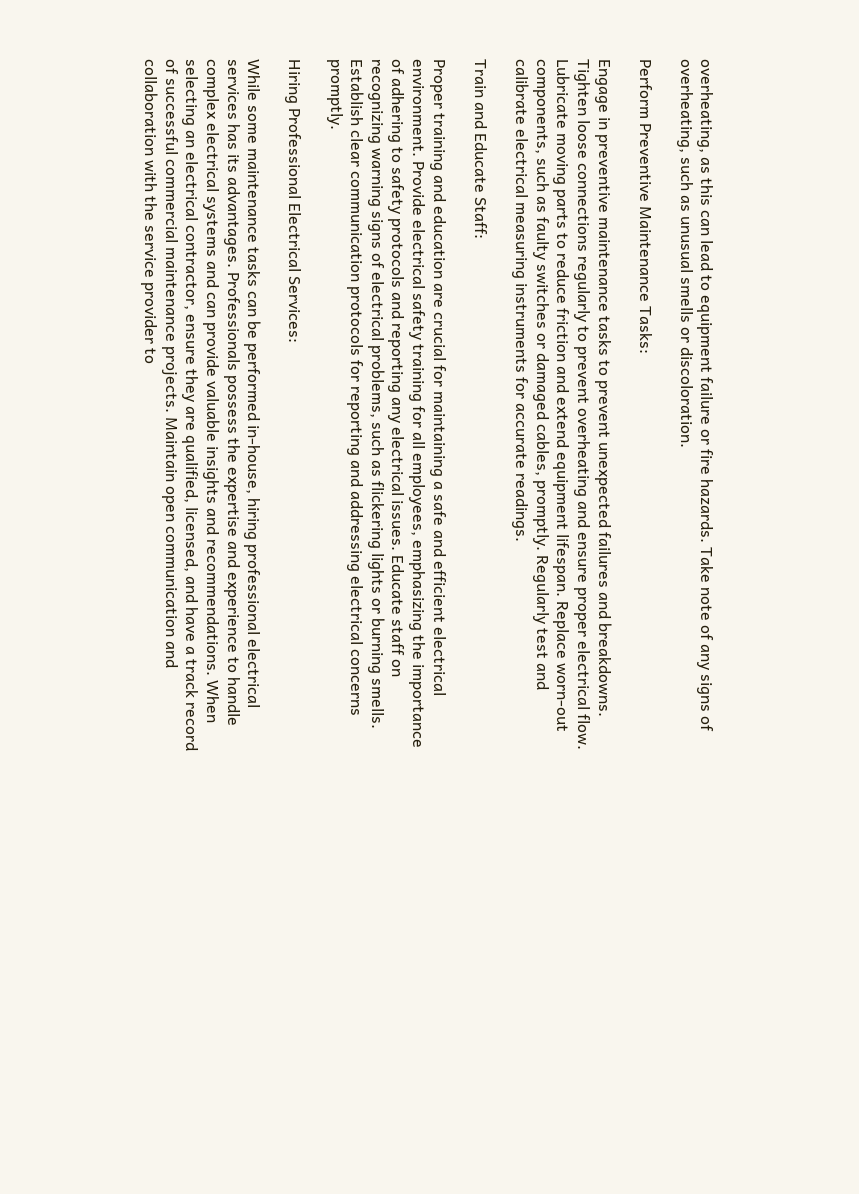overheating, as this can lead to equipment failure or fire hazards. Take note of any signs of overheating, such as unusual smells or discoloration.

Perform Preventive Maintenance Tasks:

Engage in preventive maintenance tasks to prevent unexpected failures and breakdowns. Tighten loose connections regularly to prevent overheating and ensure proper electrical flow. Lubricate moving parts to reduce friction and extend equipment lifespan. Replace worn-out components, such as faulty switches or damaged cables, promptly. Regularly test and calibrate electrical measuring instruments for accurate readings.

Train and Educate Staff:

Proper training and education are crucial for maintaining a safe and efficient electrical environment. Provide electrical safety training for all employees, emphasizing the importance of adhering to safety protocols and reporting any electrical issues. Educate staff on recognizing warning signs of electrical problems, such as flickering lights or burning smells. Establish clear communication protocols for reporting and addressing electrical concerns promptly.

Hiring Professional Electrical Services:

While some maintenance tasks can be performed in-house, hiring professional electrical services has its advantages. Professionals possess the expertise and experience to handle complex electrical systems and can provide valuable insights and recommendations. When selecting an electrical contractor, ensure they are qualified, licensed, and have a track record of successful commercial maintenance projects. Maintain open communication and collaboration with the service provider to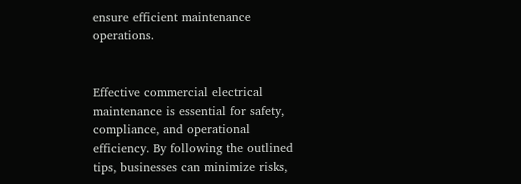ensure efficient maintenance operations.


Effective commercial electrical maintenance is essential for safety, compliance, and operational efficiency. By following the outlined tips, businesses can minimize risks,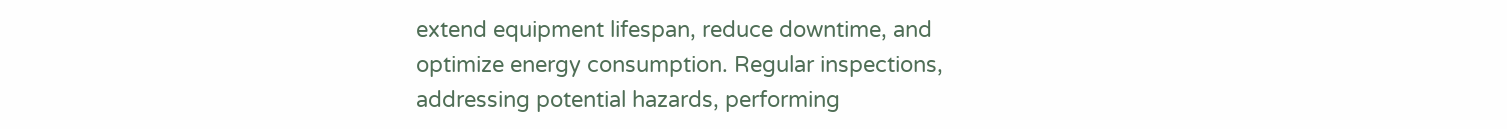extend equipment lifespan, reduce downtime, and optimize energy consumption. Regular inspections, addressing potential hazards, performing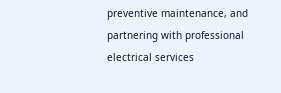preventive maintenance, and partnering with professional electrical services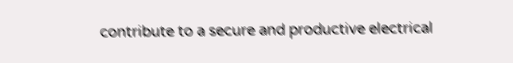contribute to a secure and productive electrical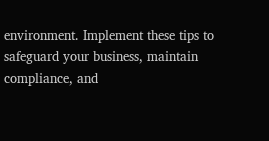environment. Implement these tips to safeguard your business, maintain compliance, and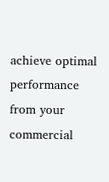achieve optimal performance from your commercial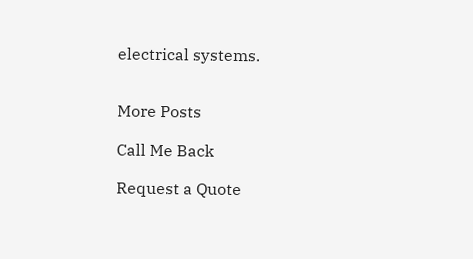electrical systems.


More Posts

Call Me Back

Request a Quote